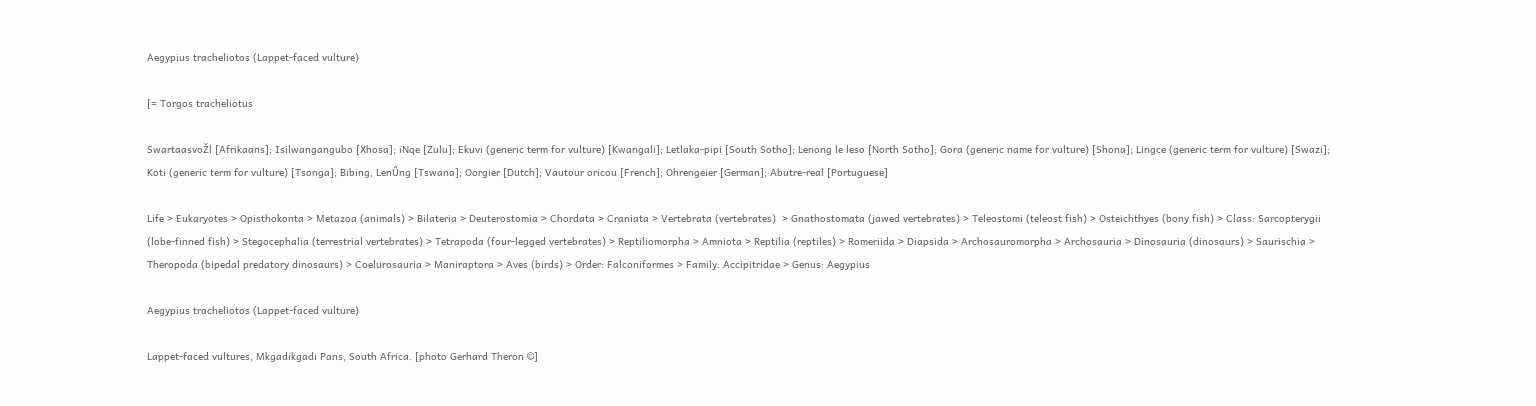Aegypius tracheliotos (Lappet-faced vulture)

[= Torgos tracheliotus

SwartaasvoŽl [Afrikaans]; Isilwangangubo [Xhosa]; iNqe [Zulu]; Ekuvi (generic term for vulture) [Kwangali]; Letlaka-pipi [South Sotho]; Lenong le leso [North Sotho]; Gora (generic name for vulture) [Shona]; Lingce (generic term for vulture) [Swazi]; Koti (generic term for vulture) [Tsonga]; Bibing, LenŰng [Tswana]; Oorgier [Dutch]; Vautour oricou [French]; Ohrengeier [German]; Abutre-real [Portuguese]

Life > Eukaryotes > Opisthokonta > Metazoa (animals) > Bilateria > Deuterostomia > Chordata > Craniata > Vertebrata (vertebrates)  > Gnathostomata (jawed vertebrates) > Teleostomi (teleost fish) > Osteichthyes (bony fish) > Class: Sarcopterygii (lobe-finned fish) > Stegocephalia (terrestrial vertebrates) > Tetrapoda (four-legged vertebrates) > Reptiliomorpha > Amniota > Reptilia (reptiles) > Romeriida > Diapsida > Archosauromorpha > Archosauria > Dinosauria (dinosaurs) > Saurischia > Theropoda (bipedal predatory dinosaurs) > Coelurosauria > Maniraptora > Aves (birds) > Order: Falconiformes > Family: Accipitridae > Genus: Aegypius

Aegypius tracheliotos (Lappet-faced vulture)

Lappet-faced vultures, Mkgadikgadi Pans, South Africa. [photo Gerhard Theron ©]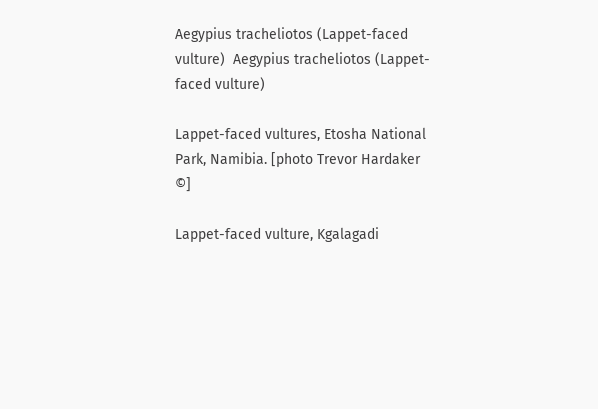Aegypius tracheliotos (Lappet-faced vulture)  Aegypius tracheliotos (Lappet-faced vulture)

Lappet-faced vultures, Etosha National Park, Namibia. [photo Trevor Hardaker ©]

Lappet-faced vulture, Kgalagadi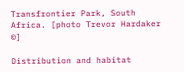Transfrontier Park, South Africa. [photo Trevor Hardaker ©]

Distribution and habitat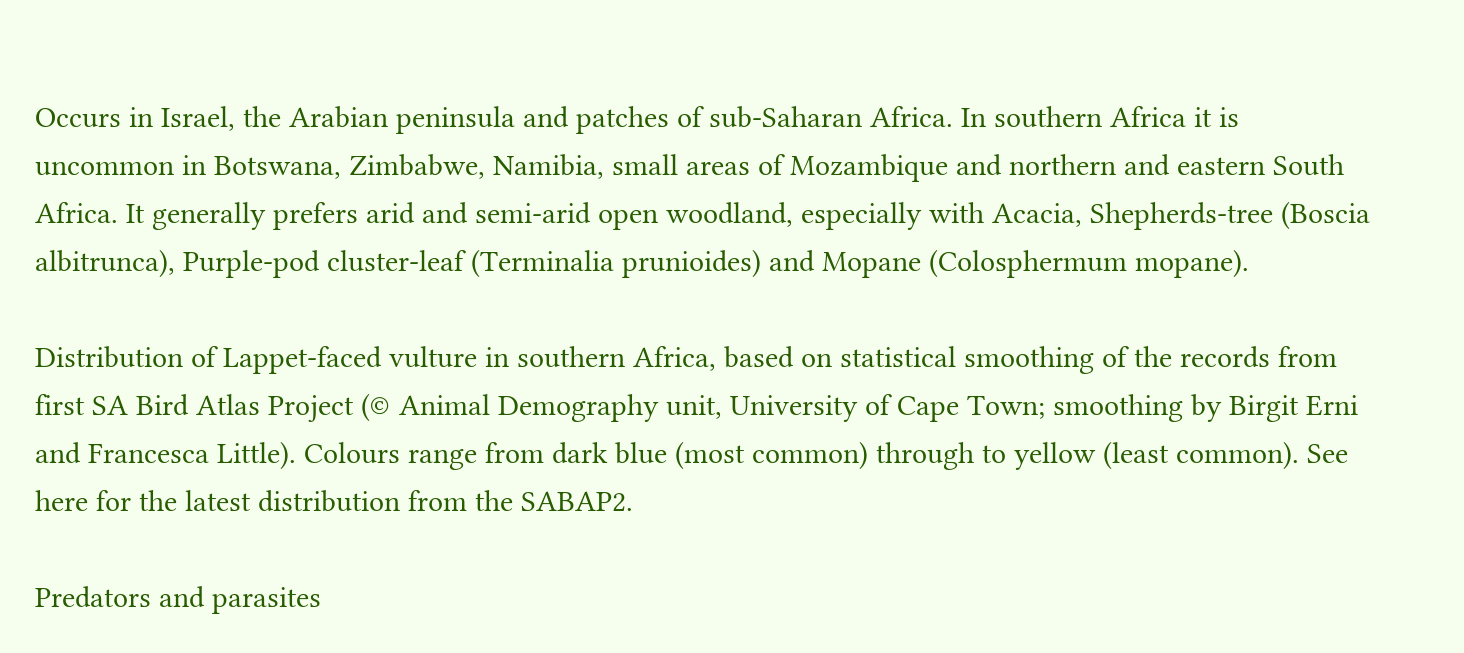Occurs in Israel, the Arabian peninsula and patches of sub-Saharan Africa. In southern Africa it is uncommon in Botswana, Zimbabwe, Namibia, small areas of Mozambique and northern and eastern South Africa. It generally prefers arid and semi-arid open woodland, especially with Acacia, Shepherds-tree (Boscia albitrunca), Purple-pod cluster-leaf (Terminalia prunioides) and Mopane (Colosphermum mopane).

Distribution of Lappet-faced vulture in southern Africa, based on statistical smoothing of the records from first SA Bird Atlas Project (© Animal Demography unit, University of Cape Town; smoothing by Birgit Erni and Francesca Little). Colours range from dark blue (most common) through to yellow (least common). See here for the latest distribution from the SABAP2.

Predators and parasites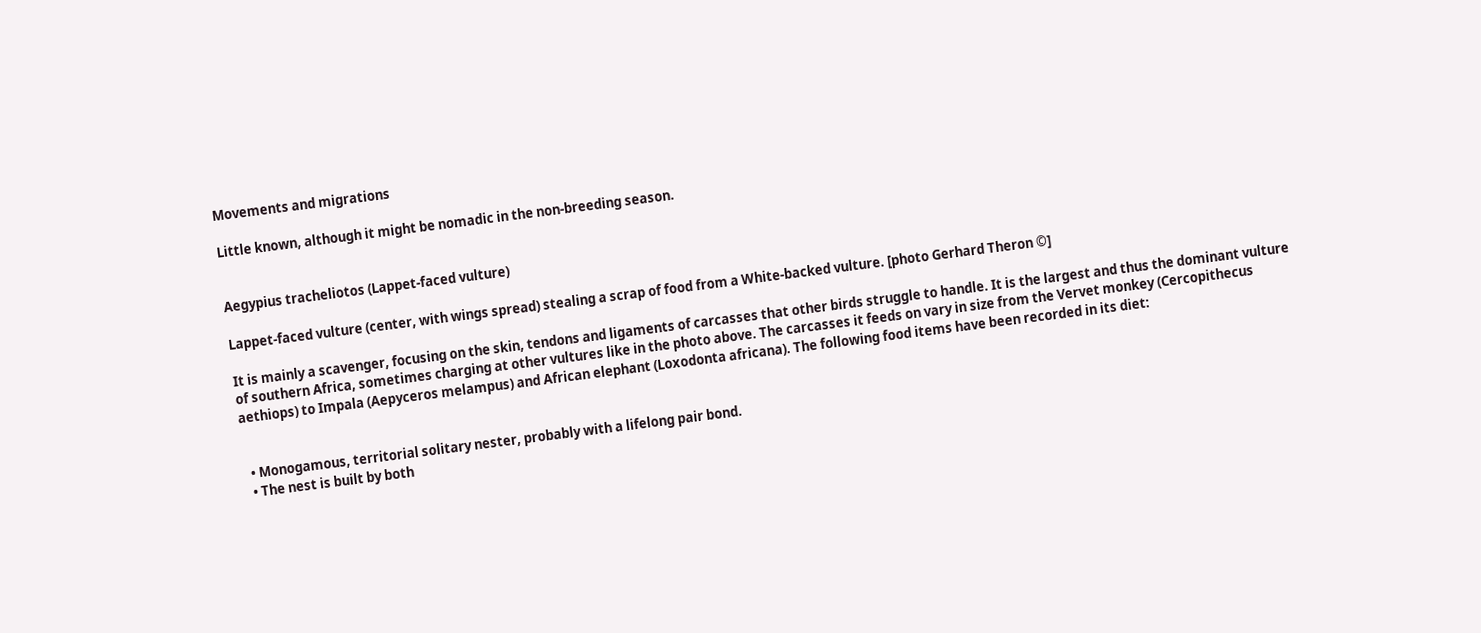Movements and migrations

Little known, although it might be nomadic in the non-breeding season.


Aegypius tracheliotos (Lappet-faced vulture)

Lappet-faced vulture (center, with wings spread) stealing a scrap of food from a White-backed vulture. [photo Gerhard Theron ©]

It is mainly a scavenger, focusing on the skin, tendons and ligaments of carcasses that other birds struggle to handle. It is the largest and thus the dominant vulture of southern Africa, sometimes charging at other vultures like in the photo above. The carcasses it feeds on vary in size from the Vervet monkey (Cercopithecus aethiops) to Impala (Aepyceros melampus) and African elephant (Loxodonta africana). The following food items have been recorded in its diet:


  • Monogamous, territorial solitary nester, probably with a lifelong pair bond.
  • The nest is built by both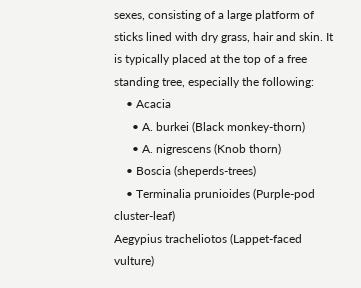sexes, consisting of a large platform of sticks lined with dry grass, hair and skin. It is typically placed at the top of a free standing tree, especially the following:
    • Acacia
      • A. burkei (Black monkey-thorn)
      • A. nigrescens (Knob thorn)
    • Boscia (sheperds-trees)
    • Terminalia prunioides (Purple-pod cluster-leaf)
Aegypius tracheliotos (Lappet-faced vulture)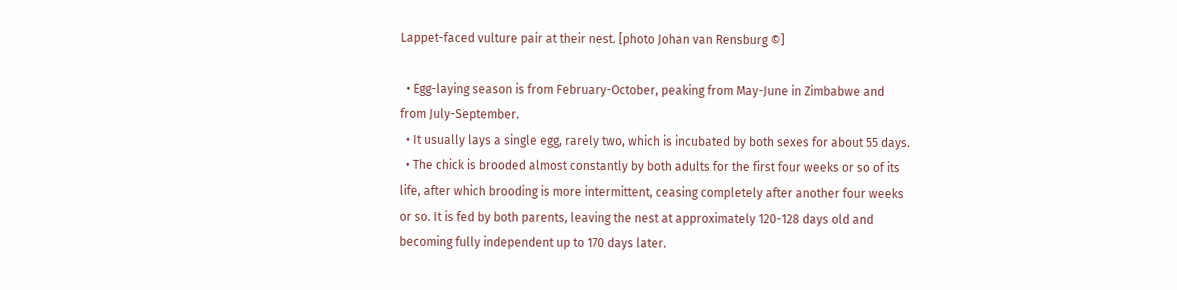Lappet-faced vulture pair at their nest. [photo Johan van Rensburg ©]

  • Egg-laying season is from February-October, peaking from May-June in Zimbabwe and from July-September.
  • It usually lays a single egg, rarely two, which is incubated by both sexes for about 55 days.
  • The chick is brooded almost constantly by both adults for the first four weeks or so of its life, after which brooding is more intermittent, ceasing completely after another four weeks or so. It is fed by both parents, leaving the nest at approximately 120-128 days old and becoming fully independent up to 170 days later.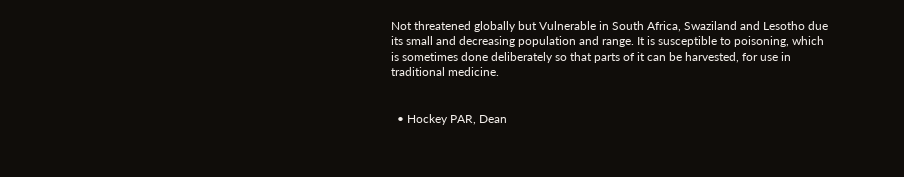Not threatened globally but Vulnerable in South Africa, Swaziland and Lesotho due its small and decreasing population and range. It is susceptible to poisoning, which is sometimes done deliberately so that parts of it can be harvested, for use in traditional medicine.


  • Hockey PAR, Dean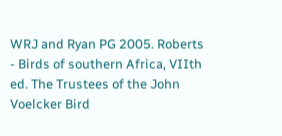WRJ and Ryan PG 2005. Roberts - Birds of southern Africa, VIIth ed. The Trustees of the John Voelcker Bird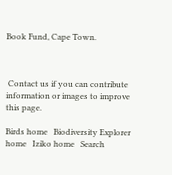Book Fund, Cape Town.



 Contact us if you can contribute information or images to improve this page.

Birds home   Biodiversity Explorer home   Iziko home   Search